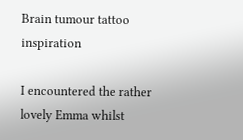Brain tumour tattoo inspiration

I encountered the rather lovely Emma whilst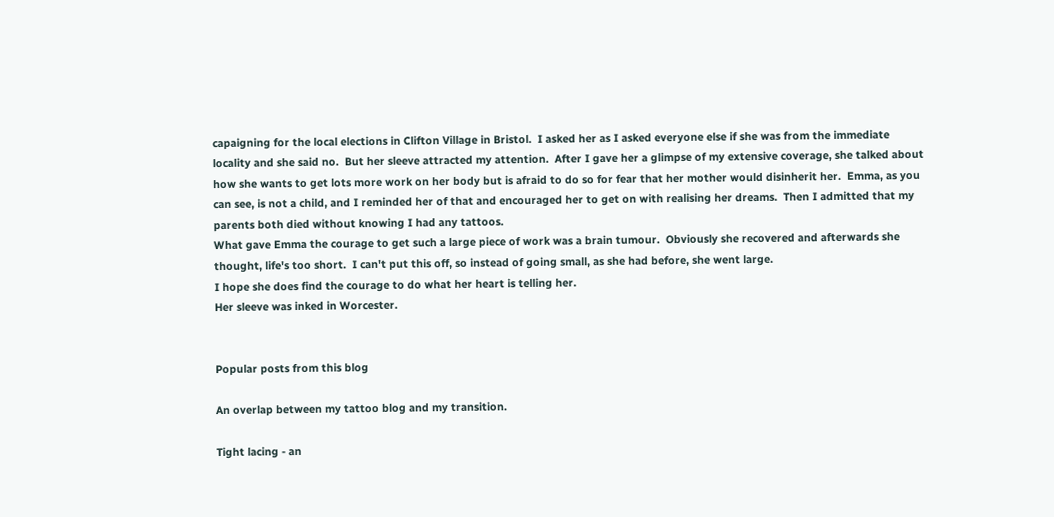capaigning for the local elections in Clifton Village in Bristol.  I asked her as I asked everyone else if she was from the immediate locality and she said no.  But her sleeve attracted my attention.  After I gave her a glimpse of my extensive coverage, she talked about how she wants to get lots more work on her body but is afraid to do so for fear that her mother would disinherit her.  Emma, as you can see, is not a child, and I reminded her of that and encouraged her to get on with realising her dreams.  Then I admitted that my parents both died without knowing I had any tattoos.
What gave Emma the courage to get such a large piece of work was a brain tumour.  Obviously she recovered and afterwards she thought, life's too short.  I can't put this off, so instead of going small, as she had before, she went large.
I hope she does find the courage to do what her heart is telling her.
Her sleeve was inked in Worcester.


Popular posts from this blog

An overlap between my tattoo blog and my transition.

Tight lacing - an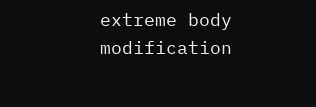extreme body modification